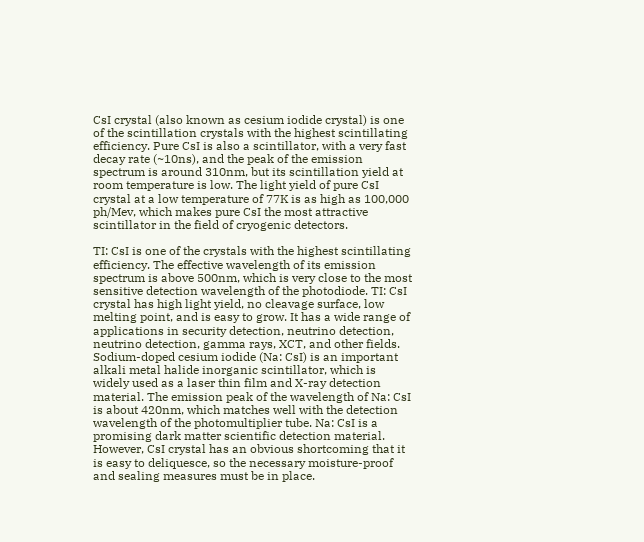CsI crystal (also known as cesium iodide crystal) is one of the scintillation crystals with the highest scintillating efficiency. Pure CsI is also a scintillator, with a very fast decay rate (~10ns), and the peak of the emission spectrum is around 310nm, but its scintillation yield at room temperature is low. The light yield of pure CsI crystal at a low temperature of 77K is as high as 100,000 ph/Mev, which makes pure CsI the most attractive scintillator in the field of cryogenic detectors.

TI: CsI is one of the crystals with the highest scintillating efficiency. The effective wavelength of its emission spectrum is above 500nm, which is very close to the most sensitive detection wavelength of the photodiode. TI: CsI crystal has high light yield, no cleavage surface, low melting point, and is easy to grow. It has a wide range of applications in security detection, neutrino detection, neutrino detection, gamma rays, XCT, and other fields. Sodium-doped cesium iodide (Na: CsI) is an important alkali metal halide inorganic scintillator, which is widely used as a laser thin film and X-ray detection material. The emission peak of the wavelength of Na: CsI is about 420nm, which matches well with the detection wavelength of the photomultiplier tube. Na: CsI is a promising dark matter scientific detection material. However, CsI crystal has an obvious shortcoming that it is easy to deliquesce, so the necessary moisture-proof and sealing measures must be in place.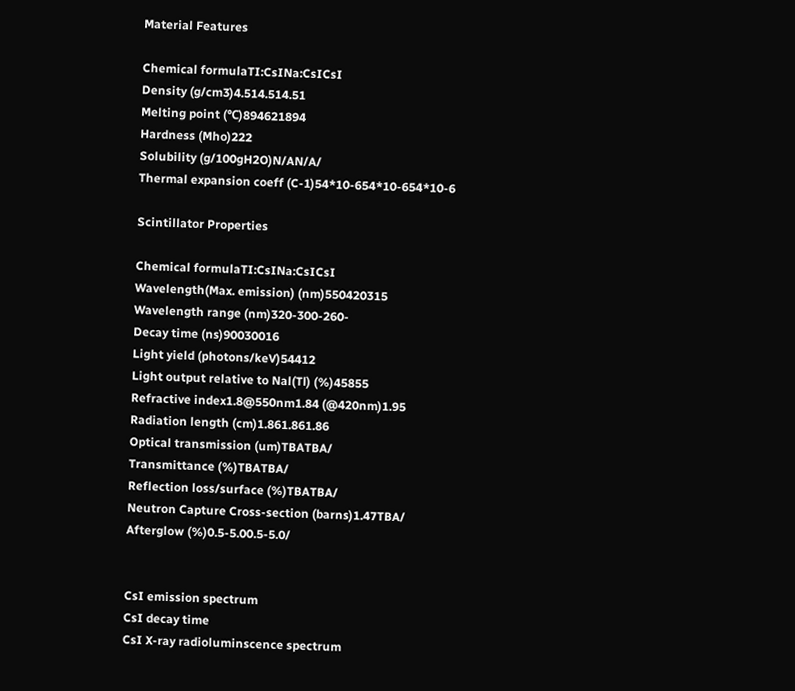Material Features

Chemical formulaTI:CsINa:CsICsI
Density (g/cm3)4.514.514.51
Melting point (℃)894621894
Hardness (Mho)222
Solubility (g/100gH2O)N/AN/A/
Thermal expansion coeff (C-1)54*10-654*10-654*10-6

Scintillator Properties

Chemical formulaTI:CsINa:CsICsI
Wavelength(Max. emission) (nm)550420315
Wavelength range (nm)320-300-260-
Decay time (ns)90030016
Light yield (photons/keV)54412
Light output relative to Nal(Tl) (%)45855
Refractive index1.8@550nm1.84 (@420nm)1.95
Radiation length (cm)1.861.861.86
Optical transmission (um)TBATBA/
Transmittance (%)TBATBA/
Reflection loss/surface (%)TBATBA/
Neutron Capture Cross-section (barns)1.47TBA/
Afterglow (%)0.5-5.00.5-5.0/


CsI emission spectrum
CsI decay time
CsI X-ray radioluminscence spectrum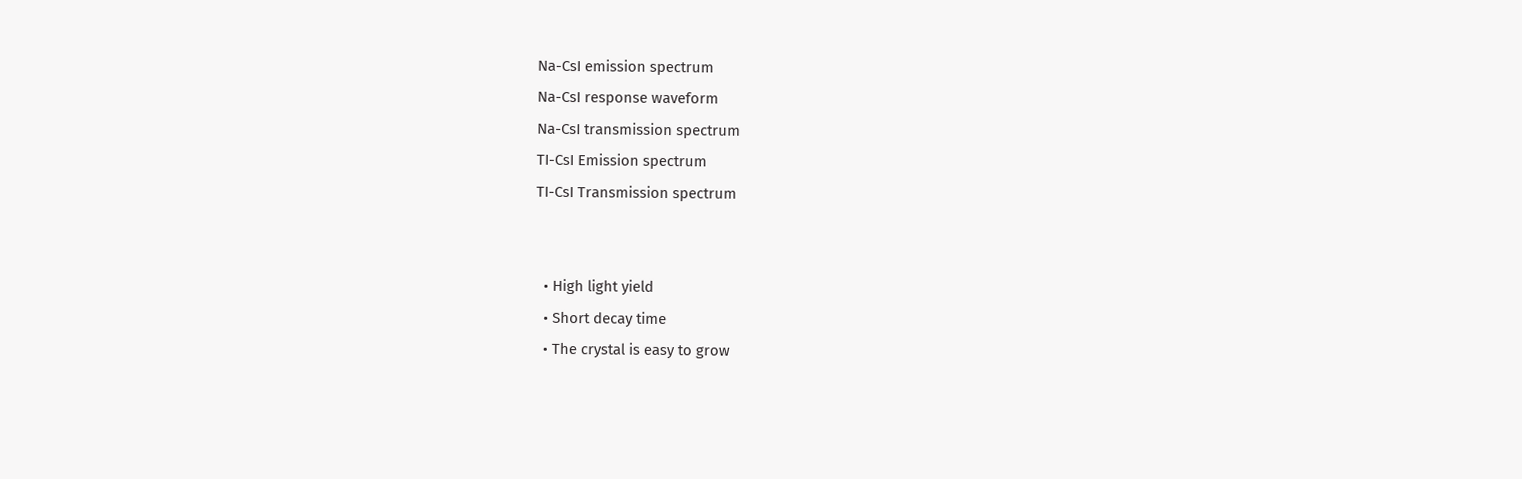Na-CsI emission spectrum
Na-CsI response waveform
Na-CsI transmission spectrum
TI-CsI Emission spectrum
TI-CsI Transmission spectrum


  • High light yield
  • Short decay time
  • The crystal is easy to grow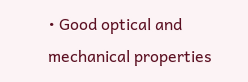• Good optical and mechanical properties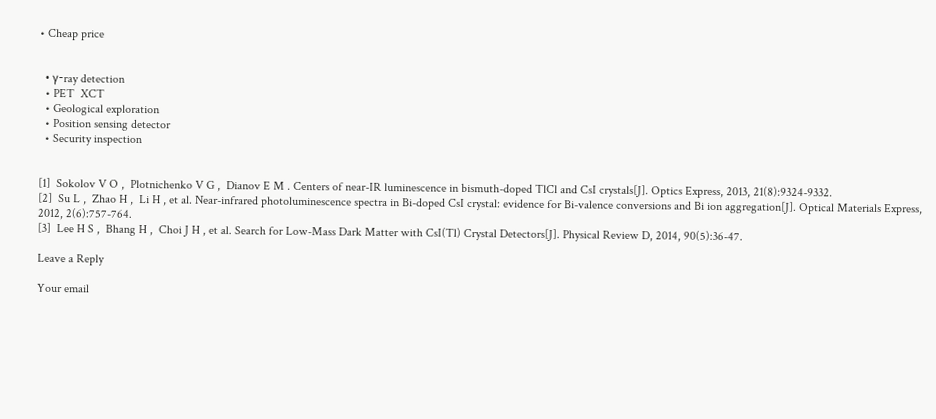• Cheap price


  • γ-ray detection
  • PET  XCT
  • Geological exploration
  • Position sensing detector
  • Security inspection


[1]  Sokolov V O ,  Plotnichenko V G ,  Dianov E M . Centers of near-IR luminescence in bismuth-doped TlCl and CsI crystals[J]. Optics Express, 2013, 21(8):9324-9332.
[2]  Su L ,  Zhao H ,  Li H , et al. Near-infrared photoluminescence spectra in Bi-doped CsI crystal: evidence for Bi-valence conversions and Bi ion aggregation[J]. Optical Materials Express, 2012, 2(6):757-764.
[3]  Lee H S ,  Bhang H ,  Choi J H , et al. Search for Low-Mass Dark Matter with CsI(Tl) Crystal Detectors[J]. Physical Review D, 2014, 90(5):36-47.

Leave a Reply

Your email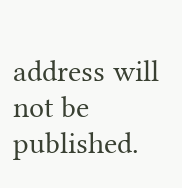address will not be published.